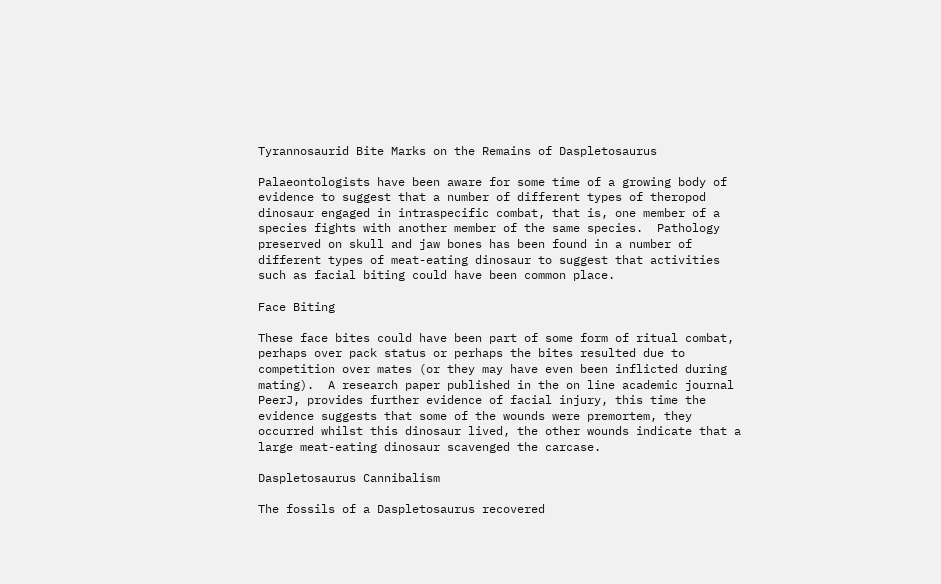Tyrannosaurid Bite Marks on the Remains of Daspletosaurus

Palaeontologists have been aware for some time of a growing body of evidence to suggest that a number of different types of theropod dinosaur engaged in intraspecific combat, that is, one member of a species fights with another member of the same species.  Pathology preserved on skull and jaw bones has been found in a number of different types of meat-eating dinosaur to suggest that activities such as facial biting could have been common place.

Face Biting

These face bites could have been part of some form of ritual combat, perhaps over pack status or perhaps the bites resulted due to competition over mates (or they may have even been inflicted during mating).  A research paper published in the on line academic journal PeerJ, provides further evidence of facial injury, this time the evidence suggests that some of the wounds were premortem, they occurred whilst this dinosaur lived, the other wounds indicate that a large meat-eating dinosaur scavenged the carcase.

Daspletosaurus Cannibalism

The fossils of a Daspletosaurus recovered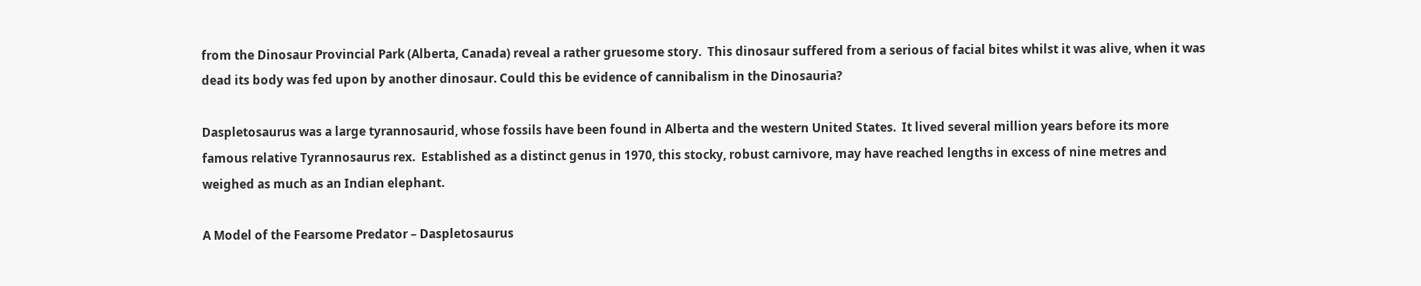from the Dinosaur Provincial Park (Alberta, Canada) reveal a rather gruesome story.  This dinosaur suffered from a serious of facial bites whilst it was alive, when it was dead its body was fed upon by another dinosaur. Could this be evidence of cannibalism in the Dinosauria?

Daspletosaurus was a large tyrannosaurid, whose fossils have been found in Alberta and the western United States.  It lived several million years before its more famous relative Tyrannosaurus rex.  Established as a distinct genus in 1970, this stocky, robust carnivore, may have reached lengths in excess of nine metres and weighed as much as an Indian elephant.

A Model of the Fearsome Predator – Daspletosaurus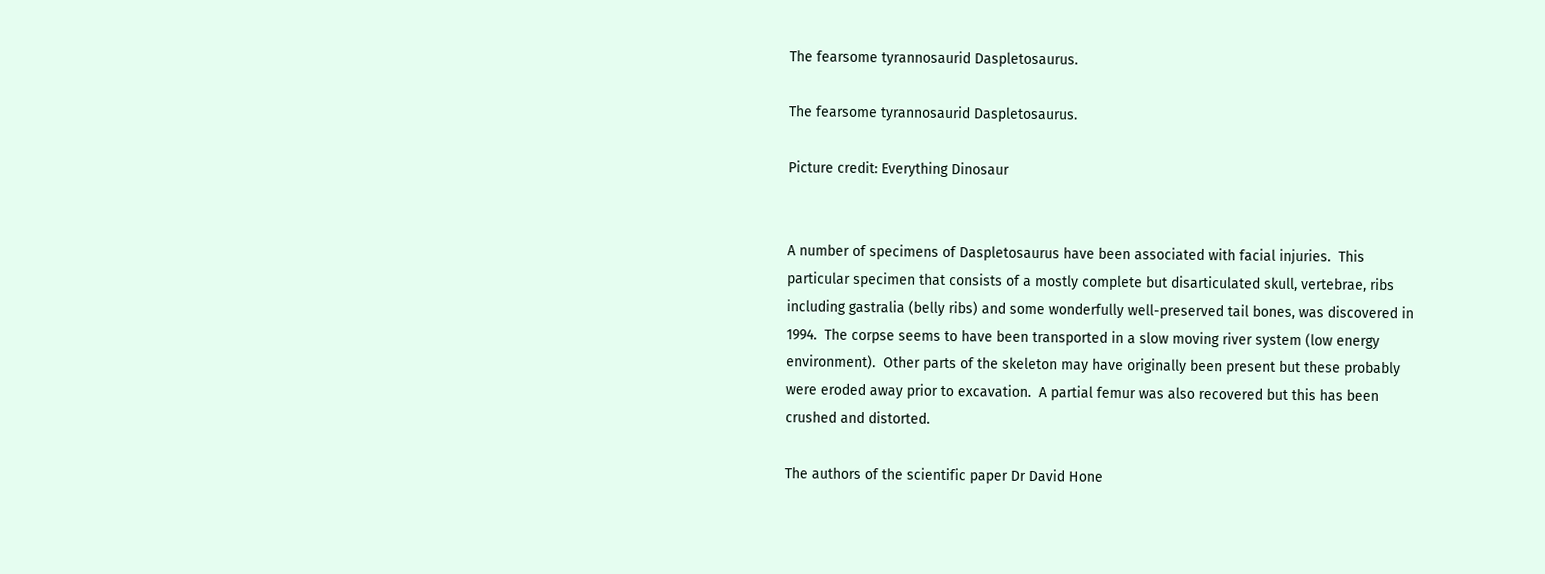The fearsome tyrannosaurid Daspletosaurus.

The fearsome tyrannosaurid Daspletosaurus.

Picture credit: Everything Dinosaur


A number of specimens of Daspletosaurus have been associated with facial injuries.  This particular specimen that consists of a mostly complete but disarticulated skull, vertebrae, ribs including gastralia (belly ribs) and some wonderfully well-preserved tail bones, was discovered in 1994.  The corpse seems to have been transported in a slow moving river system (low energy environment).  Other parts of the skeleton may have originally been present but these probably were eroded away prior to excavation.  A partial femur was also recovered but this has been crushed and distorted.

The authors of the scientific paper Dr David Hone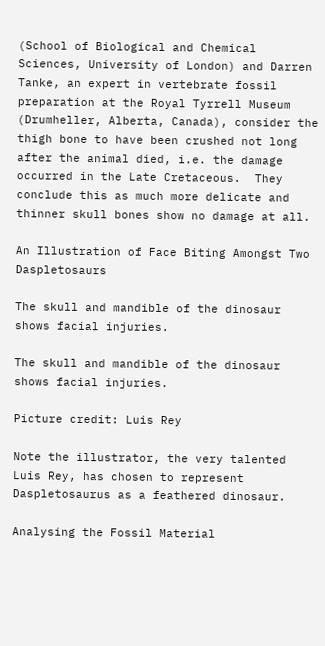(School of Biological and Chemical Sciences, University of London) and Darren Tanke, an expert in vertebrate fossil preparation at the Royal Tyrrell Museum (Drumheller, Alberta, Canada), consider the thigh bone to have been crushed not long after the animal died, i.e. the damage occurred in the Late Cretaceous.  They conclude this as much more delicate and thinner skull bones show no damage at all.

An Illustration of Face Biting Amongst Two Daspletosaurs

The skull and mandible of the dinosaur shows facial injuries.

The skull and mandible of the dinosaur shows facial injuries.

Picture credit: Luis Rey

Note the illustrator, the very talented Luis Rey, has chosen to represent Daspletosaurus as a feathered dinosaur.

Analysing the Fossil Material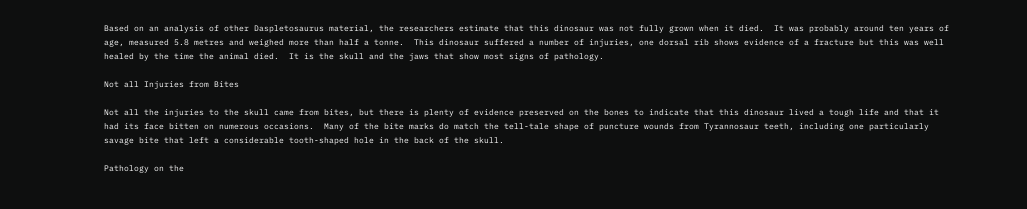Based on an analysis of other Daspletosaurus material, the researchers estimate that this dinosaur was not fully grown when it died.  It was probably around ten years of age, measured 5.8 metres and weighed more than half a tonne.  This dinosaur suffered a number of injuries, one dorsal rib shows evidence of a fracture but this was well healed by the time the animal died.  It is the skull and the jaws that show most signs of pathology.

Not all Injuries from Bites

Not all the injuries to the skull came from bites, but there is plenty of evidence preserved on the bones to indicate that this dinosaur lived a tough life and that it had its face bitten on numerous occasions.  Many of the bite marks do match the tell-tale shape of puncture wounds from Tyrannosaur teeth, including one particularly savage bite that left a considerable tooth-shaped hole in the back of the skull.

Pathology on the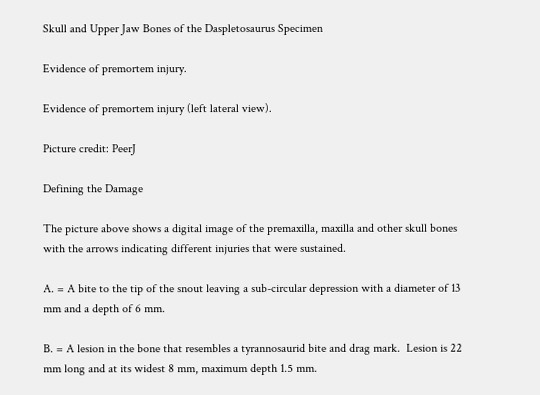Skull and Upper Jaw Bones of the Daspletosaurus Specimen

Evidence of premortem injury.

Evidence of premortem injury (left lateral view).

Picture credit: PeerJ

Defining the Damage

The picture above shows a digital image of the premaxilla, maxilla and other skull bones with the arrows indicating different injuries that were sustained.

A. = A bite to the tip of the snout leaving a sub-circular depression with a diameter of 13 mm and a depth of 6 mm.

B. = A lesion in the bone that resembles a tyrannosaurid bite and drag mark.  Lesion is 22 mm long and at its widest 8 mm, maximum depth 1.5 mm.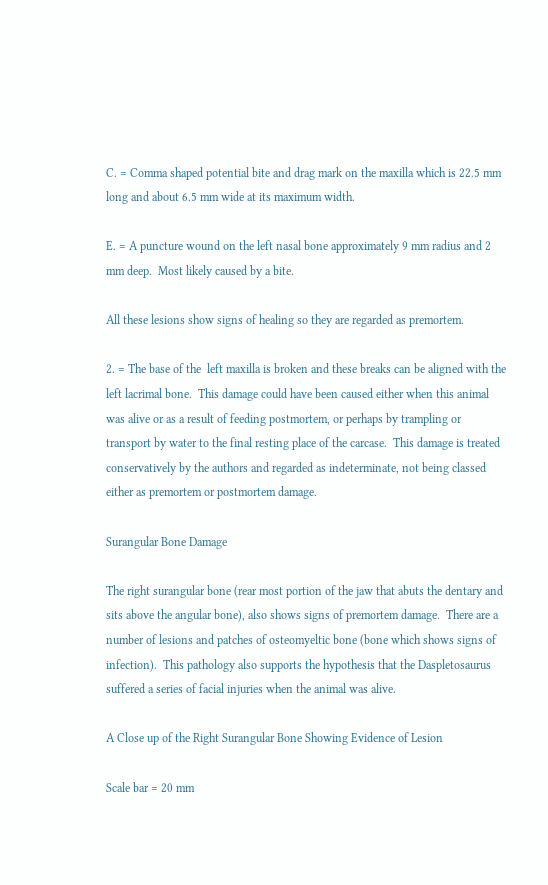C. = Comma shaped potential bite and drag mark on the maxilla which is 22.5 mm long and about 6.5 mm wide at its maximum width.

E. = A puncture wound on the left nasal bone approximately 9 mm radius and 2 mm deep.  Most likely caused by a bite.

All these lesions show signs of healing so they are regarded as premortem.

2. = The base of the  left maxilla is broken and these breaks can be aligned with the left lacrimal bone.  This damage could have been caused either when this animal was alive or as a result of feeding postmortem, or perhaps by trampling or transport by water to the final resting place of the carcase.  This damage is treated conservatively by the authors and regarded as indeterminate, not being classed either as premortem or postmortem damage.

Surangular Bone Damage

The right surangular bone (rear most portion of the jaw that abuts the dentary and sits above the angular bone), also shows signs of premortem damage.  There are a number of lesions and patches of osteomyeltic bone (bone which shows signs of infection).  This pathology also supports the hypothesis that the Daspletosaurus suffered a series of facial injuries when the animal was alive.

A Close up of the Right Surangular Bone Showing Evidence of Lesion

Scale bar = 20 mm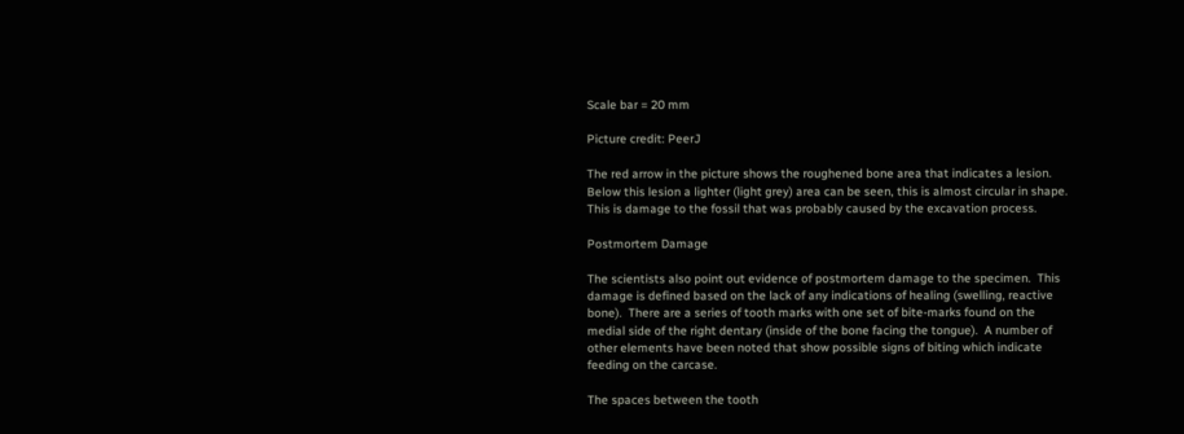Scale bar = 20 mm

Picture credit: PeerJ

The red arrow in the picture shows the roughened bone area that indicates a lesion.  Below this lesion a lighter (light grey) area can be seen, this is almost circular in shape.  This is damage to the fossil that was probably caused by the excavation process.

Postmortem Damage

The scientists also point out evidence of postmortem damage to the specimen.  This damage is defined based on the lack of any indications of healing (swelling, reactive bone).  There are a series of tooth marks with one set of bite-marks found on the medial side of the right dentary (inside of the bone facing the tongue).  A number of other elements have been noted that show possible signs of biting which indicate feeding on the carcase.

The spaces between the tooth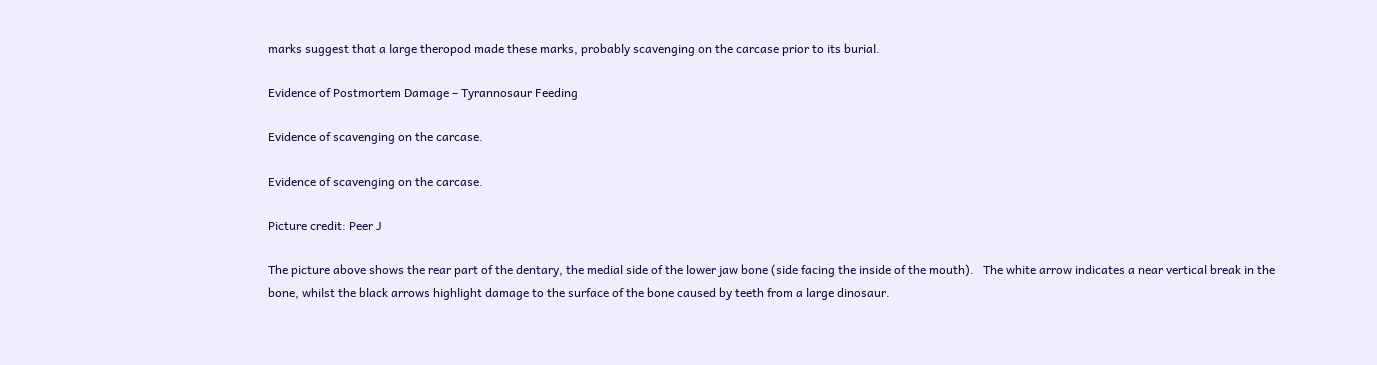marks suggest that a large theropod made these marks, probably scavenging on the carcase prior to its burial.

Evidence of Postmortem Damage – Tyrannosaur Feeding

Evidence of scavenging on the carcase.

Evidence of scavenging on the carcase.

Picture credit: Peer J

The picture above shows the rear part of the dentary, the medial side of the lower jaw bone (side facing the inside of the mouth).   The white arrow indicates a near vertical break in the bone, whilst the black arrows highlight damage to the surface of the bone caused by teeth from a large dinosaur.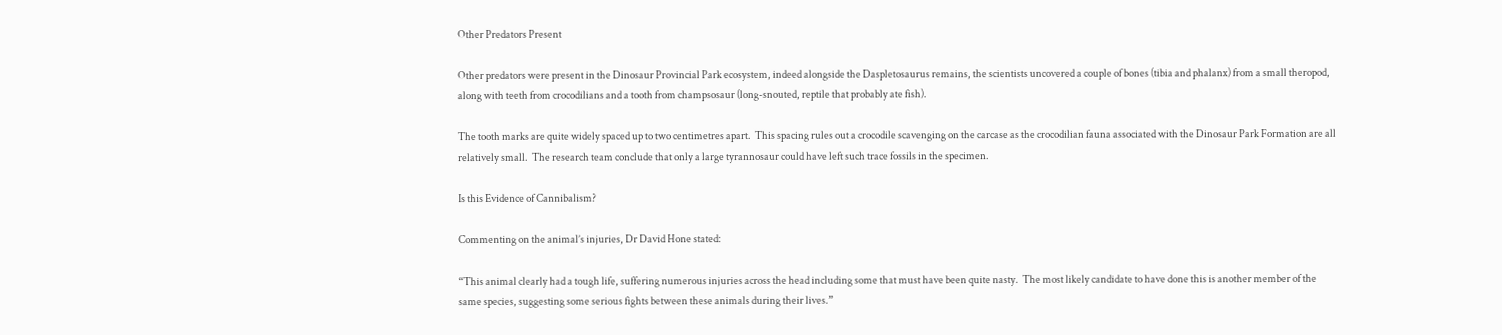Other Predators Present

Other predators were present in the Dinosaur Provincial Park ecosystem, indeed alongside the Daspletosaurus remains, the scientists uncovered a couple of bones (tibia and phalanx) from a small theropod, along with teeth from crocodilians and a tooth from champsosaur (long-snouted, reptile that probably ate fish).

The tooth marks are quite widely spaced up to two centimetres apart.  This spacing rules out a crocodile scavenging on the carcase as the crocodilian fauna associated with the Dinosaur Park Formation are all relatively small.  The research team conclude that only a large tyrannosaur could have left such trace fossils in the specimen.

Is this Evidence of Cannibalism?

Commenting on the animal’s injuries, Dr David Hone stated:

“This animal clearly had a tough life, suffering numerous injuries across the head including some that must have been quite nasty.  The most likely candidate to have done this is another member of the same species, suggesting some serious fights between these animals during their lives.”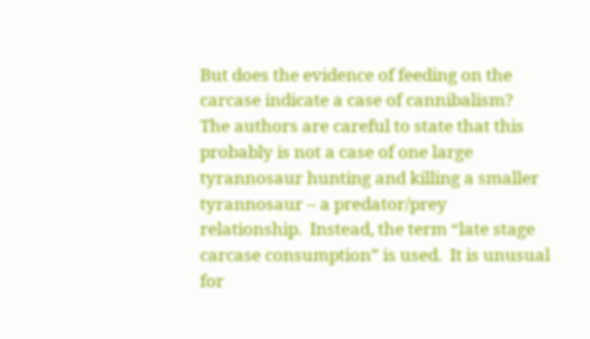But does the evidence of feeding on the carcase indicate a case of cannibalism?  The authors are careful to state that this probably is not a case of one large tyrannosaur hunting and killing a smaller tyrannosaur – a predator/prey relationship.  Instead, the term “late stage carcase consumption” is used.  It is unusual for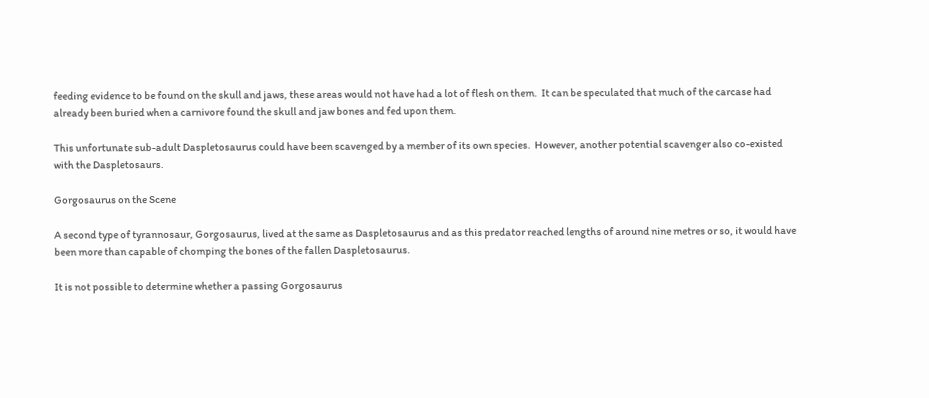feeding evidence to be found on the skull and jaws, these areas would not have had a lot of flesh on them.  It can be speculated that much of the carcase had already been buried when a carnivore found the skull and jaw bones and fed upon them.

This unfortunate sub-adult Daspletosaurus could have been scavenged by a member of its own species.  However, another potential scavenger also co-existed with the Daspletosaurs.

Gorgosaurus on the Scene

A second type of tyrannosaur, Gorgosaurus, lived at the same as Daspletosaurus and as this predator reached lengths of around nine metres or so, it would have been more than capable of chomping the bones of the fallen Daspletosaurus.

It is not possible to determine whether a passing Gorgosaurus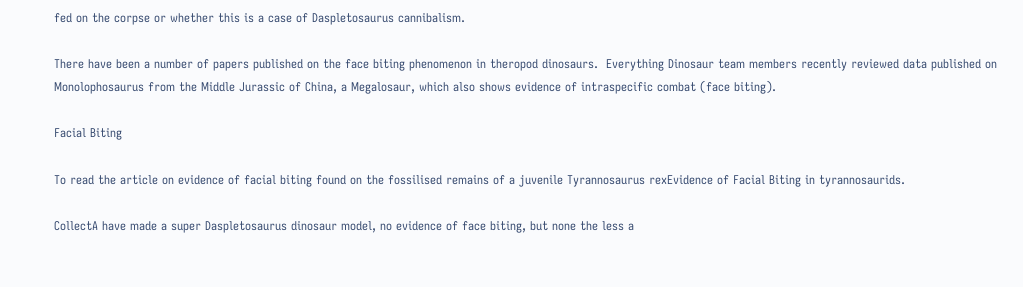fed on the corpse or whether this is a case of Daspletosaurus cannibalism.

There have been a number of papers published on the face biting phenomenon in theropod dinosaurs.  Everything Dinosaur team members recently reviewed data published on Monolophosaurus from the Middle Jurassic of China, a Megalosaur, which also shows evidence of intraspecific combat (face biting).

Facial Biting

To read the article on evidence of facial biting found on the fossilised remains of a juvenile Tyrannosaurus rexEvidence of Facial Biting in tyrannosaurids.

CollectA have made a super Daspletosaurus dinosaur model, no evidence of face biting, but none the less a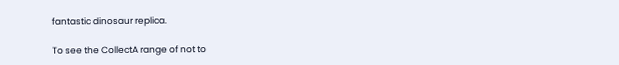fantastic dinosaur replica.

To see the CollectA range of not to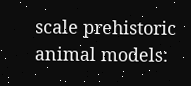scale prehistoric animal models: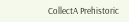CollectA Prehistoric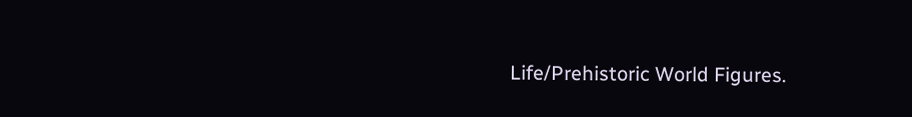Life/Prehistoric World Figures.